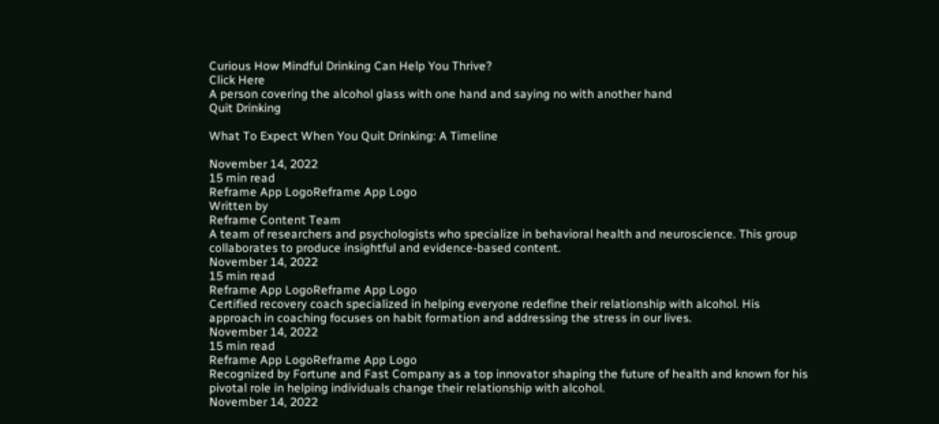Curious How Mindful Drinking Can Help You Thrive?
Click Here
A person covering the alcohol glass with one hand and saying no with another hand
Quit Drinking

What To Expect When You Quit Drinking: A Timeline

November 14, 2022
15 min read
Reframe App LogoReframe App Logo
Written by
Reframe Content Team
A team of researchers and psychologists who specialize in behavioral health and neuroscience. This group collaborates to produce insightful and evidence-based content.
November 14, 2022
15 min read
Reframe App LogoReframe App Logo
Certified recovery coach specialized in helping everyone redefine their relationship with alcohol. His approach in coaching focuses on habit formation and addressing the stress in our lives.
November 14, 2022
15 min read
Reframe App LogoReframe App Logo
Recognized by Fortune and Fast Company as a top innovator shaping the future of health and known for his pivotal role in helping individuals change their relationship with alcohol.
November 14, 2022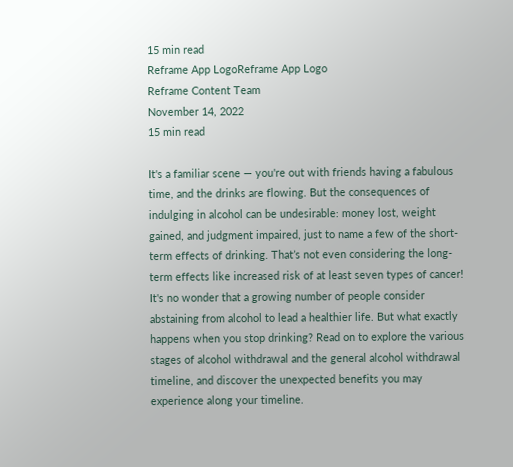15 min read
Reframe App LogoReframe App Logo
Reframe Content Team
November 14, 2022
15 min read

It's a familiar scene — you're out with friends having a fabulous time, and the drinks are flowing. But the consequences of indulging in alcohol can be undesirable: money lost, weight gained, and judgment impaired, just to name a few of the short-term effects of drinking. That’s not even considering the long-term effects like increased risk of at least seven types of cancer! It's no wonder that a growing number of people consider abstaining from alcohol to lead a healthier life. But what exactly happens when you stop drinking? Read on to explore the various stages of alcohol withdrawal and the general alcohol withdrawal timeline, and discover the unexpected benefits you may experience along your timeline.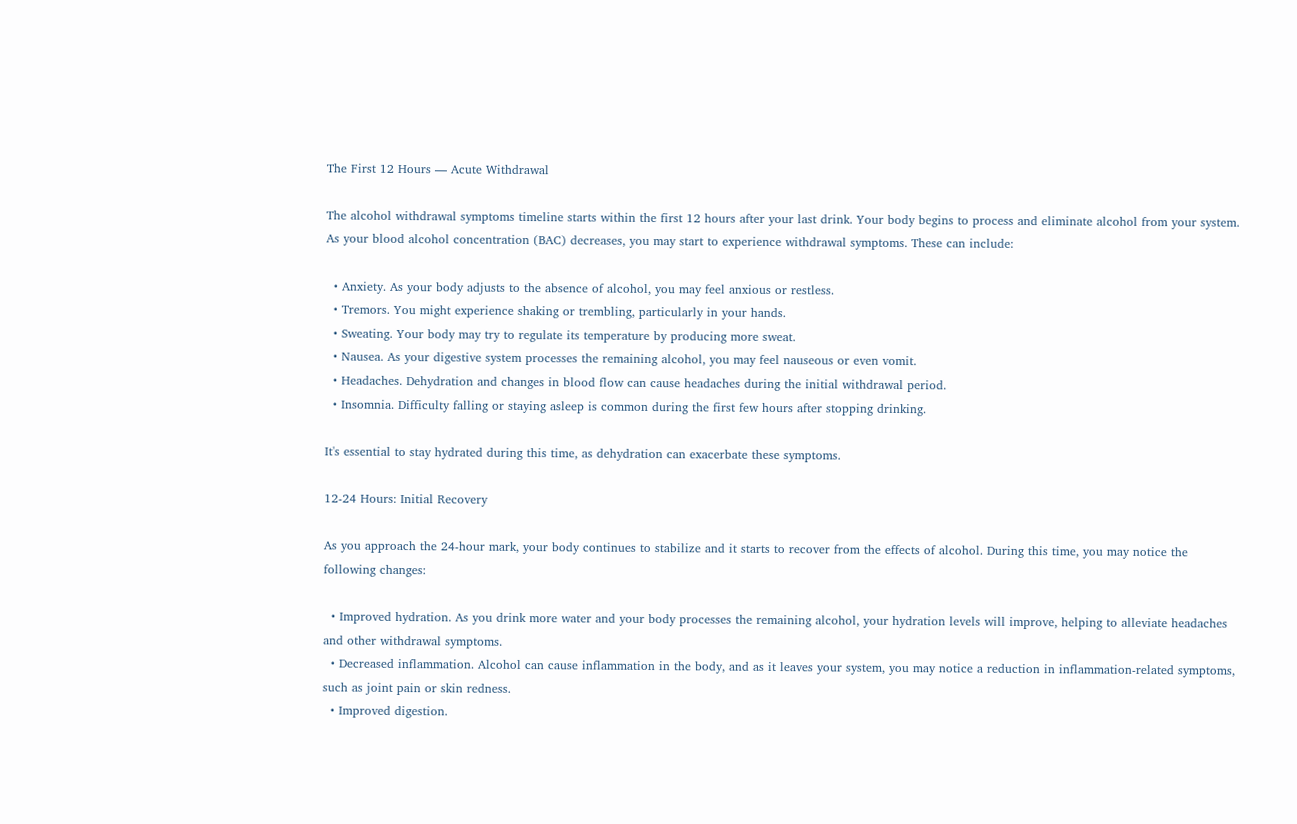The First 12 Hours — Acute Withdrawal

The alcohol withdrawal symptoms timeline starts within the first 12 hours after your last drink. Your body begins to process and eliminate alcohol from your system. As your blood alcohol concentration (BAC) decreases, you may start to experience withdrawal symptoms. These can include:

  • Anxiety. As your body adjusts to the absence of alcohol, you may feel anxious or restless.
  • Tremors. You might experience shaking or trembling, particularly in your hands.
  • Sweating. Your body may try to regulate its temperature by producing more sweat.
  • Nausea. As your digestive system processes the remaining alcohol, you may feel nauseous or even vomit.
  • Headaches. Dehydration and changes in blood flow can cause headaches during the initial withdrawal period.
  • Insomnia. Difficulty falling or staying asleep is common during the first few hours after stopping drinking.

It's essential to stay hydrated during this time, as dehydration can exacerbate these symptoms.

12-24 Hours: Initial Recovery

As you approach the 24-hour mark, your body continues to stabilize and it starts to recover from the effects of alcohol. During this time, you may notice the following changes:

  • Improved hydration. As you drink more water and your body processes the remaining alcohol, your hydration levels will improve, helping to alleviate headaches and other withdrawal symptoms.
  • Decreased inflammation. Alcohol can cause inflammation in the body, and as it leaves your system, you may notice a reduction in inflammation-related symptoms, such as joint pain or skin redness.
  • Improved digestion.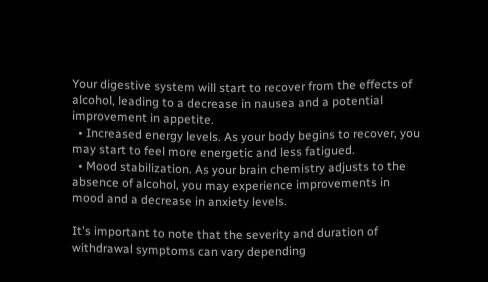Your digestive system will start to recover from the effects of alcohol, leading to a decrease in nausea and a potential improvement in appetite.
  • Increased energy levels. As your body begins to recover, you may start to feel more energetic and less fatigued.
  • Mood stabilization. As your brain chemistry adjusts to the absence of alcohol, you may experience improvements in mood and a decrease in anxiety levels.

It's important to note that the severity and duration of withdrawal symptoms can vary depending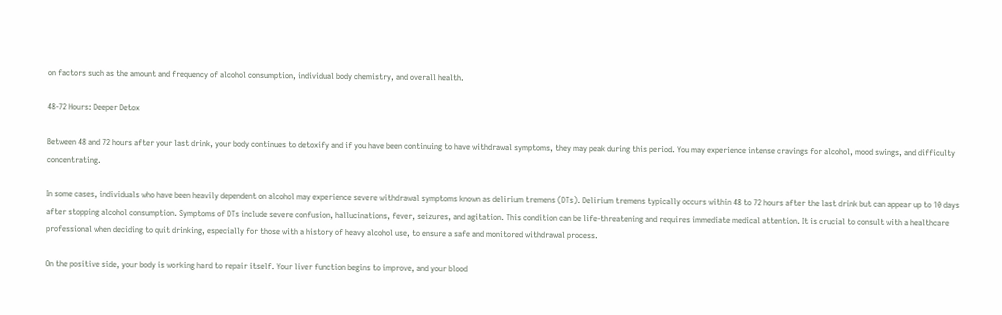on factors such as the amount and frequency of alcohol consumption, individual body chemistry, and overall health.

48-72 Hours: Deeper Detox

Between 48 and 72 hours after your last drink, your body continues to detoxify and if you have been continuing to have withdrawal symptoms, they may peak during this period. You may experience intense cravings for alcohol, mood swings, and difficulty concentrating.

In some cases, individuals who have been heavily dependent on alcohol may experience severe withdrawal symptoms known as delirium tremens (DTs). Delirium tremens typically occurs within 48 to 72 hours after the last drink but can appear up to 10 days after stopping alcohol consumption. Symptoms of DTs include severe confusion, hallucinations, fever, seizures, and agitation. This condition can be life-threatening and requires immediate medical attention. It is crucial to consult with a healthcare professional when deciding to quit drinking, especially for those with a history of heavy alcohol use, to ensure a safe and monitored withdrawal process.

On the positive side, your body is working hard to repair itself. Your liver function begins to improve, and your blood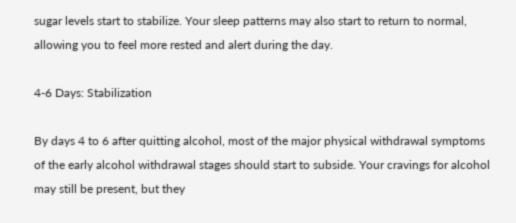sugar levels start to stabilize. Your sleep patterns may also start to return to normal, allowing you to feel more rested and alert during the day.

4-6 Days: Stabilization

By days 4 to 6 after quitting alcohol, most of the major physical withdrawal symptoms of the early alcohol withdrawal stages should start to subside. Your cravings for alcohol may still be present, but they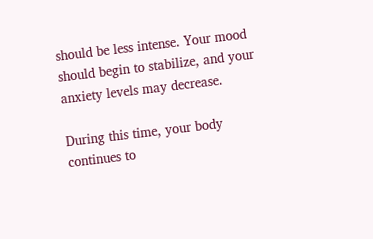should be less intense. Your mood should begin to stabilize, and your anxiety levels may decrease.

During this time, your body continues to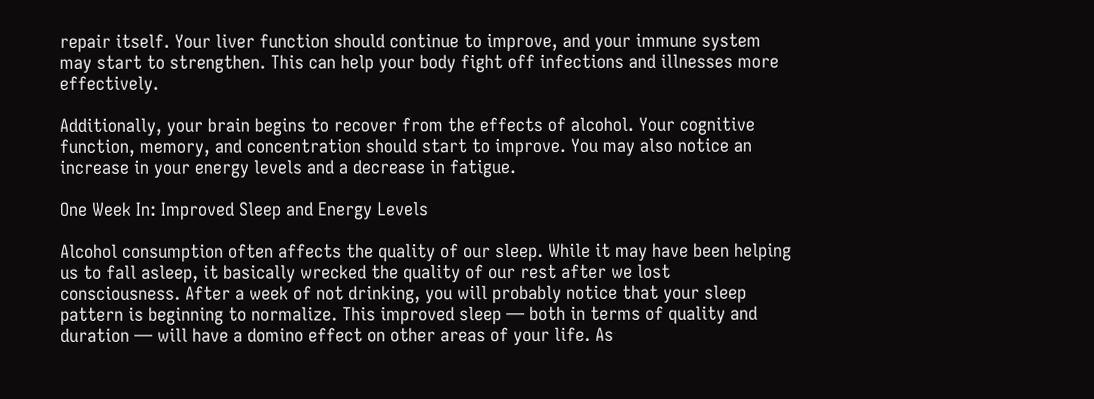repair itself. Your liver function should continue to improve, and your immune system may start to strengthen. This can help your body fight off infections and illnesses more effectively.

Additionally, your brain begins to recover from the effects of alcohol. Your cognitive function, memory, and concentration should start to improve. You may also notice an increase in your energy levels and a decrease in fatigue.

One Week In: Improved Sleep and Energy Levels

Alcohol consumption often affects the quality of our sleep. While it may have been helping us to fall asleep, it basically wrecked the quality of our rest after we lost consciousness. After a week of not drinking, you will probably notice that your sleep pattern is beginning to normalize. This improved sleep — both in terms of quality and duration — will have a domino effect on other areas of your life. As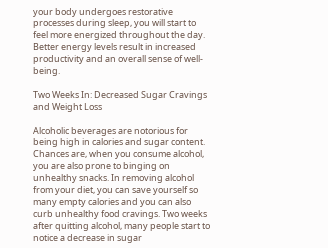your body undergoes restorative processes during sleep, you will start to feel more energized throughout the day. Better energy levels result in increased productivity and an overall sense of well-being.

Two Weeks In: Decreased Sugar Cravings and Weight Loss

Alcoholic beverages are notorious for being high in calories and sugar content. Chances are, when you consume alcohol, you are also prone to binging on unhealthy snacks. In removing alcohol from your diet, you can save yourself so many empty calories and you can also curb unhealthy food cravings. Two weeks after quitting alcohol, many people start to notice a decrease in sugar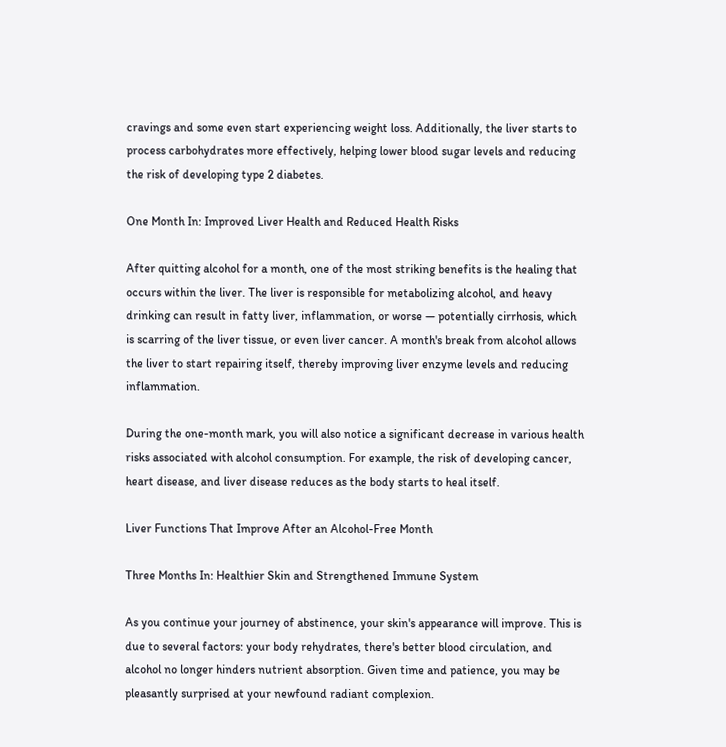cravings and some even start experiencing weight loss. Additionally, the liver starts to process carbohydrates more effectively, helping lower blood sugar levels and reducing the risk of developing type 2 diabetes.

One Month In: Improved Liver Health and Reduced Health Risks

After quitting alcohol for a month, one of the most striking benefits is the healing that occurs within the liver. The liver is responsible for metabolizing alcohol, and heavy drinking can result in fatty liver, inflammation, or worse — potentially cirrhosis, which is scarring of the liver tissue, or even liver cancer. A month's break from alcohol allows the liver to start repairing itself, thereby improving liver enzyme levels and reducing inflammation.

During the one-month mark, you will also notice a significant decrease in various health risks associated with alcohol consumption. For example, the risk of developing cancer, heart disease, and liver disease reduces as the body starts to heal itself.

Liver Functions That Improve After an Alcohol-Free Month

Three Months In: Healthier Skin and Strengthened Immune System

As you continue your journey of abstinence, your skin's appearance will improve. This is due to several factors: your body rehydrates, there's better blood circulation, and alcohol no longer hinders nutrient absorption. Given time and patience, you may be pleasantly surprised at your newfound radiant complexion.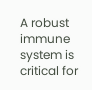A robust immune system is critical for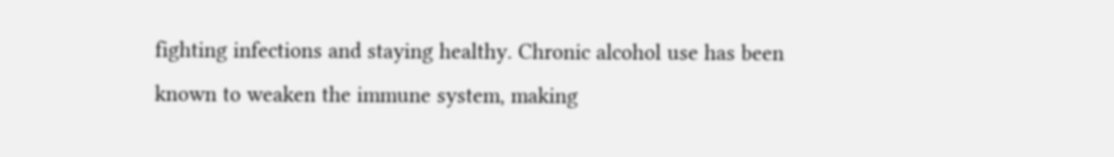fighting infections and staying healthy. Chronic alcohol use has been known to weaken the immune system, making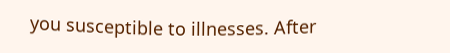you susceptible to illnesses. After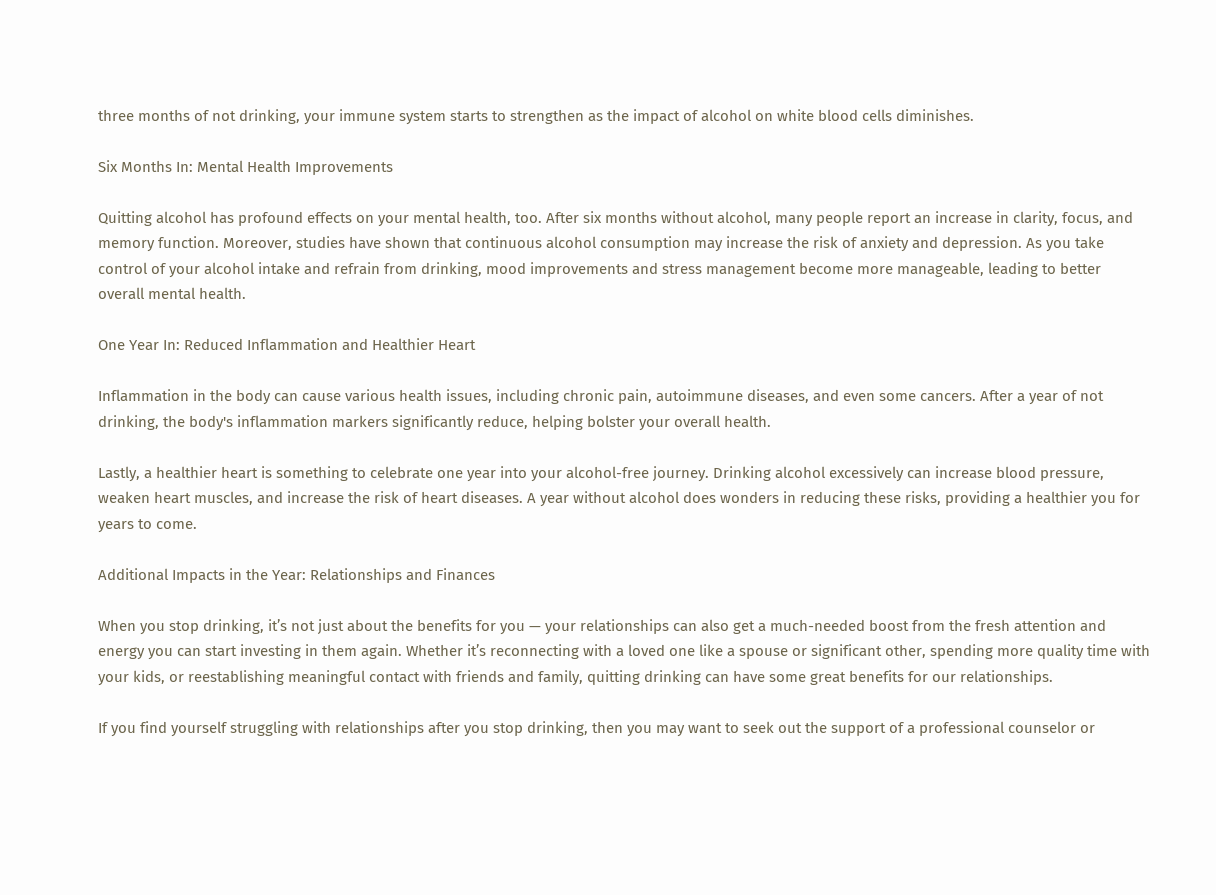three months of not drinking, your immune system starts to strengthen as the impact of alcohol on white blood cells diminishes.

Six Months In: Mental Health Improvements

Quitting alcohol has profound effects on your mental health, too. After six months without alcohol, many people report an increase in clarity, focus, and memory function. Moreover, studies have shown that continuous alcohol consumption may increase the risk of anxiety and depression. As you take control of your alcohol intake and refrain from drinking, mood improvements and stress management become more manageable, leading to better overall mental health.

One Year In: Reduced Inflammation and Healthier Heart

Inflammation in the body can cause various health issues, including chronic pain, autoimmune diseases, and even some cancers. After a year of not drinking, the body's inflammation markers significantly reduce, helping bolster your overall health.

Lastly, a healthier heart is something to celebrate one year into your alcohol-free journey. Drinking alcohol excessively can increase blood pressure, weaken heart muscles, and increase the risk of heart diseases. A year without alcohol does wonders in reducing these risks, providing a healthier you for years to come.

Additional Impacts in the Year: Relationships and Finances

When you stop drinking, it’s not just about the benefits for you — your relationships can also get a much-needed boost from the fresh attention and energy you can start investing in them again. Whether it’s reconnecting with a loved one like a spouse or significant other, spending more quality time with your kids, or reestablishing meaningful contact with friends and family, quitting drinking can have some great benefits for our relationships.

If you find yourself struggling with relationships after you stop drinking, then you may want to seek out the support of a professional counselor or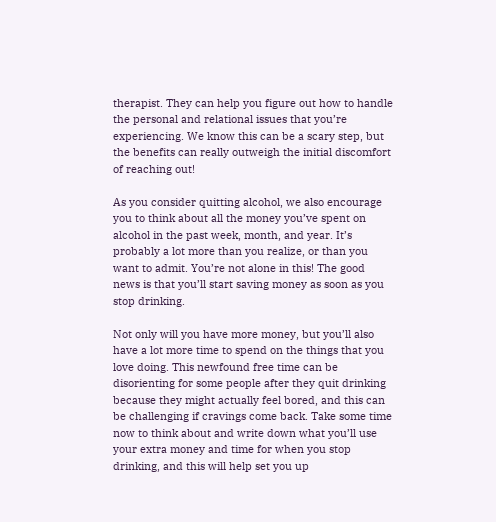therapist. They can help you figure out how to handle the personal and relational issues that you’re experiencing. We know this can be a scary step, but the benefits can really outweigh the initial discomfort of reaching out!

As you consider quitting alcohol, we also encourage you to think about all the money you’ve spent on alcohol in the past week, month, and year. It’s probably a lot more than you realize, or than you want to admit. You’re not alone in this! The good news is that you’ll start saving money as soon as you stop drinking.

Not only will you have more money, but you’ll also have a lot more time to spend on the things that you love doing. This newfound free time can be disorienting for some people after they quit drinking because they might actually feel bored, and this can be challenging if cravings come back. Take some time now to think about and write down what you’ll use your extra money and time for when you stop drinking, and this will help set you up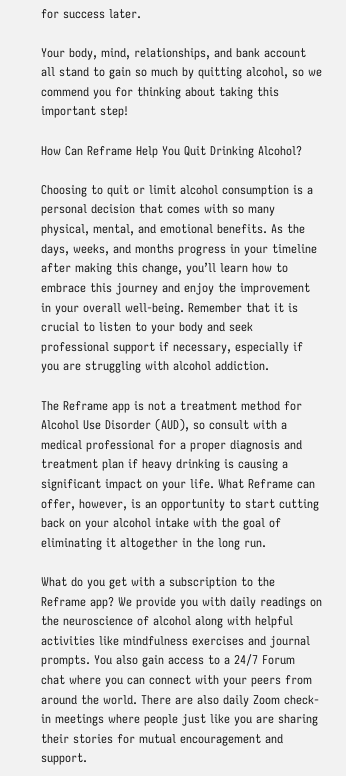for success later.

Your body, mind, relationships, and bank account all stand to gain so much by quitting alcohol, so we commend you for thinking about taking this important step!

How Can Reframe Help You Quit Drinking Alcohol?

Choosing to quit or limit alcohol consumption is a personal decision that comes with so many physical, mental, and emotional benefits. As the days, weeks, and months progress in your timeline after making this change, you’ll learn how to embrace this journey and enjoy the improvement in your overall well-being. Remember that it is crucial to listen to your body and seek professional support if necessary, especially if you are struggling with alcohol addiction.

The Reframe app is not a treatment method for Alcohol Use Disorder (AUD), so consult with a medical professional for a proper diagnosis and treatment plan if heavy drinking is causing a significant impact on your life. What Reframe can offer, however, is an opportunity to start cutting back on your alcohol intake with the goal of eliminating it altogether in the long run.

What do you get with a subscription to the Reframe app? We provide you with daily readings on the neuroscience of alcohol along with helpful activities like mindfulness exercises and journal prompts. You also gain access to a 24/7 Forum chat where you can connect with your peers from around the world. There are also daily Zoom check-in meetings where people just like you are sharing their stories for mutual encouragement and support.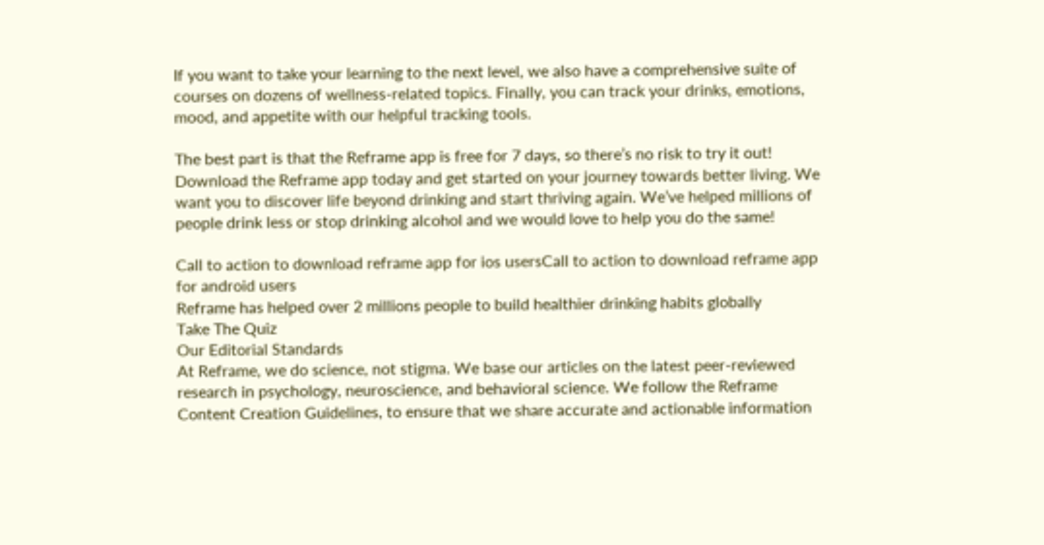If you want to take your learning to the next level, we also have a comprehensive suite of courses on dozens of wellness-related topics. Finally, you can track your drinks, emotions, mood, and appetite with our helpful tracking tools.

The best part is that the Reframe app is free for 7 days, so there’s no risk to try it out! Download the Reframe app today and get started on your journey towards better living. We want you to discover life beyond drinking and start thriving again. We’ve helped millions of people drink less or stop drinking alcohol and we would love to help you do the same!

Call to action to download reframe app for ios usersCall to action to download reframe app for android users
Reframe has helped over 2 millions people to build healthier drinking habits globally
Take The Quiz
Our Editorial Standards
At Reframe, we do science, not stigma. We base our articles on the latest peer-reviewed research in psychology, neuroscience, and behavioral science. We follow the Reframe Content Creation Guidelines, to ensure that we share accurate and actionable information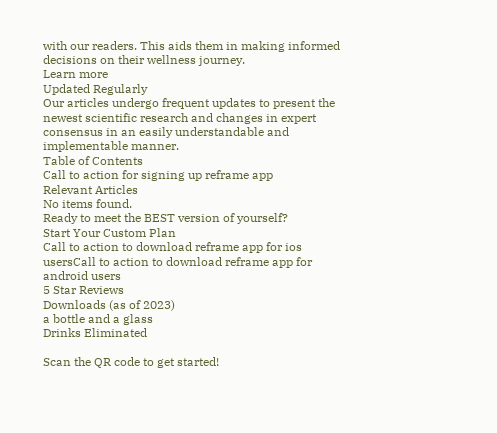with our readers. This aids them in making informed decisions on their wellness journey.
Learn more
Updated Regularly
Our articles undergo frequent updates to present the newest scientific research and changes in expert consensus in an easily understandable and implementable manner.
Table of Contents
Call to action for signing up reframe app
Relevant Articles
No items found.
Ready to meet the BEST version of yourself?
Start Your Custom Plan
Call to action to download reframe app for ios usersCall to action to download reframe app for android users
5 Star Reviews
Downloads (as of 2023)
a bottle and a glass
Drinks Eliminated

Scan the QR code to get started!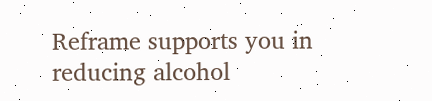Reframe supports you in reducing alcohol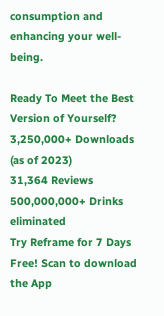consumption and enhancing your well-being.

Ready To Meet the Best Version of Yourself?
3,250,000+ Downloads (as of 2023)
31,364 Reviews
500,000,000+ Drinks eliminated
Try Reframe for 7 Days Free! Scan to download the App